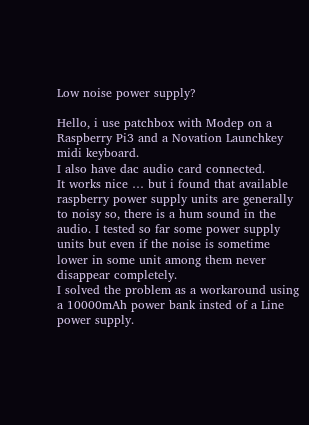Low noise power supply?

Hello, i use patchbox with Modep on a Raspberry Pi3 and a Novation Launchkey midi keyboard.
I also have dac audio card connected.
It works nice … but i found that available raspberry power supply units are generally to noisy so, there is a hum sound in the audio. I tested so far some power supply units but even if the noise is sometime lower in some unit among them never disappear completely.
I solved the problem as a workaround using a 10000mAh power bank insted of a Line power supply.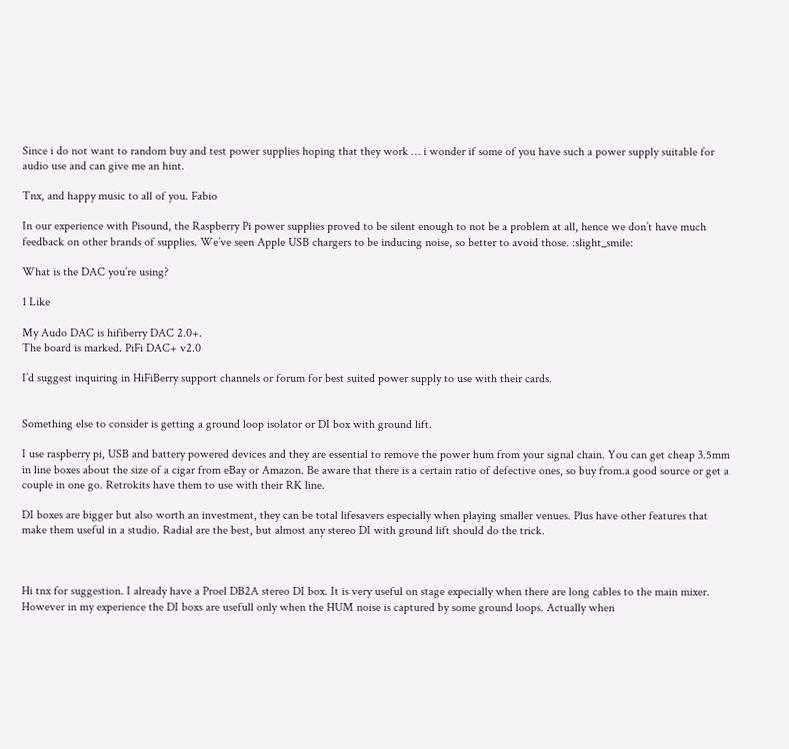Since i do not want to random buy and test power supplies hoping that they work … i wonder if some of you have such a power supply suitable for audio use and can give me an hint.

Tnx, and happy music to all of you. Fabio

In our experience with Pisound, the Raspberry Pi power supplies proved to be silent enough to not be a problem at all, hence we don’t have much feedback on other brands of supplies. We’ve seen Apple USB chargers to be inducing noise, so better to avoid those. :slight_smile:

What is the DAC you’re using?

1 Like

My Audo DAC is hifiberry DAC 2.0+.
The board is marked. PiFi DAC+ v2.0

I’d suggest inquiring in HiFiBerry support channels or forum for best suited power supply to use with their cards.


Something else to consider is getting a ground loop isolator or DI box with ground lift.

I use raspberry pi, USB and battery powered devices and they are essential to remove the power hum from your signal chain. You can get cheap 3.5mm in line boxes about the size of a cigar from eBay or Amazon. Be aware that there is a certain ratio of defective ones, so buy from.a good source or get a couple in one go. Retrokits have them to use with their RK line.

DI boxes are bigger but also worth an investment, they can be total lifesavers especially when playing smaller venues. Plus have other features that make them useful in a studio. Radial are the best, but almost any stereo DI with ground lift should do the trick.



Hi tnx for suggestion. I already have a Proel DB2A stereo DI box. It is very useful on stage expecially when there are long cables to the main mixer. However in my experience the DI boxs are usefull only when the HUM noise is captured by some ground loops. Actually when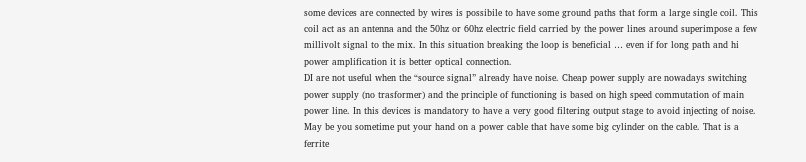some devices are connected by wires is possibile to have some ground paths that form a large single coil. This coil act as an antenna and the 50hz or 60hz electric field carried by the power lines around superimpose a few millivolt signal to the mix. In this situation breaking the loop is beneficial … even if for long path and hi power amplification it is better optical connection.
DI are not useful when the “source signal” already have noise. Cheap power supply are nowadays switching power supply (no trasformer) and the principle of functioning is based on high speed commutation of main power line. In this devices is mandatory to have a very good filtering output stage to avoid injecting of noise. May be you sometime put your hand on a power cable that have some big cylinder on the cable. That is a ferrite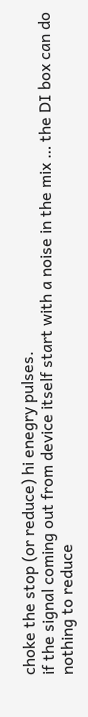choke the stop (or reduce) hi enegry pulses.
if the signal coming out from device itself start with a noise in the mix … the DI box can do nothing to reduce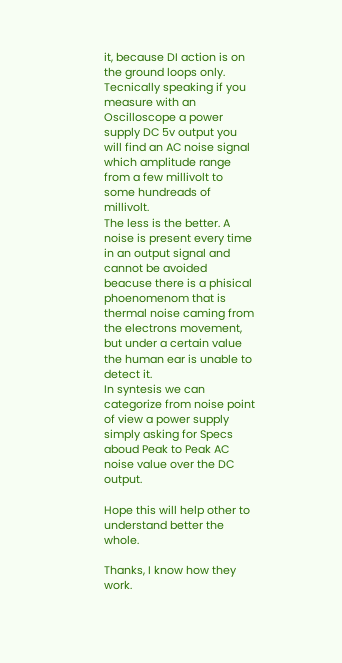it, because DI action is on the ground loops only.
Tecnically speaking if you measure with an Oscilloscope a power supply DC 5v output you will find an AC noise signal which amplitude range from a few millivolt to some hundreads of millivolt.
The less is the better. A noise is present every time in an output signal and cannot be avoided beacuse there is a phisical phoenomenom that is thermal noise caming from the electrons movement, but under a certain value the human ear is unable to detect it.
In syntesis we can categorize from noise point of view a power supply simply asking for Specs aboud Peak to Peak AC noise value over the DC output.

Hope this will help other to understand better the whole.

Thanks, I know how they work.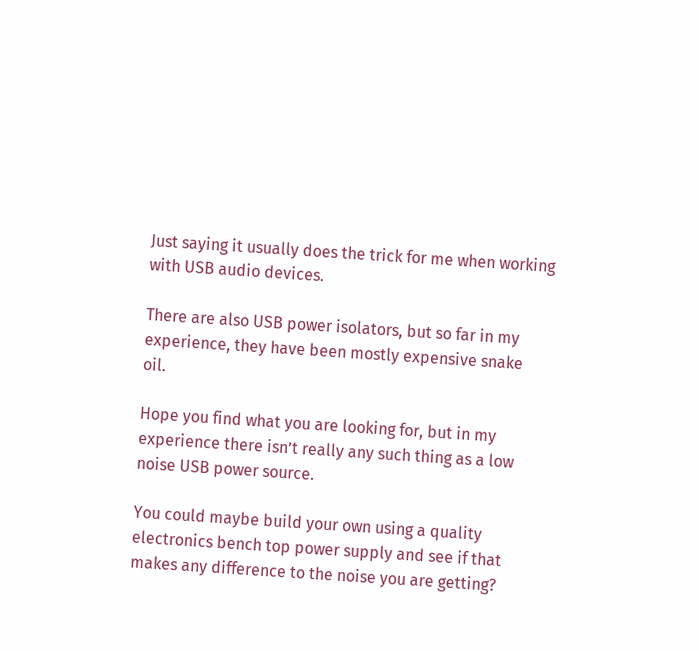Just saying it usually does the trick for me when working with USB audio devices.

There are also USB power isolators, but so far in my experience, they have been mostly expensive snake oil.

Hope you find what you are looking for, but in my experience there isn’t really any such thing as a low noise USB power source.

You could maybe build your own using a quality electronics bench top power supply and see if that makes any difference to the noise you are getting?